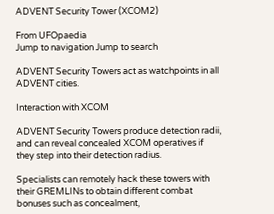ADVENT Security Tower (XCOM2)

From UFOpaedia
Jump to navigation Jump to search

ADVENT Security Towers act as watchpoints in all ADVENT cities.

Interaction with XCOM

ADVENT Security Towers produce detection radii, and can reveal concealed XCOM operatives if they step into their detection radius.

Specialists can remotely hack these towers with their GREMLINs to obtain different combat bonuses such as concealment,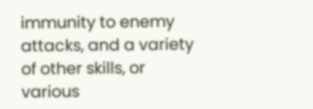immunity to enemy attacks, and a variety of other skills, or various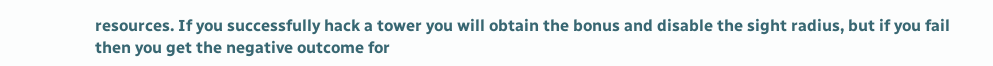resources. If you successfully hack a tower you will obtain the bonus and disable the sight radius, but if you fail then you get the negative outcome for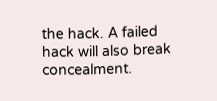the hack. A failed hack will also break concealment.